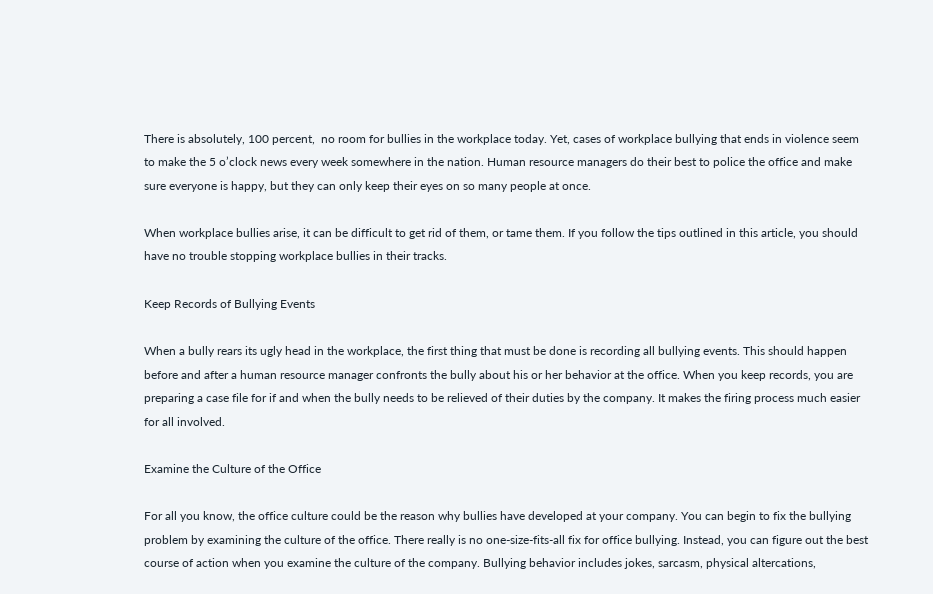There is absolutely, 100 percent,  no room for bullies in the workplace today. Yet, cases of workplace bullying that ends in violence seem to make the 5 o’clock news every week somewhere in the nation. Human resource managers do their best to police the office and make sure everyone is happy, but they can only keep their eyes on so many people at once.

When workplace bullies arise, it can be difficult to get rid of them, or tame them. If you follow the tips outlined in this article, you should have no trouble stopping workplace bullies in their tracks.

Keep Records of Bullying Events

When a bully rears its ugly head in the workplace, the first thing that must be done is recording all bullying events. This should happen before and after a human resource manager confronts the bully about his or her behavior at the office. When you keep records, you are preparing a case file for if and when the bully needs to be relieved of their duties by the company. It makes the firing process much easier for all involved.

Examine the Culture of the Office

For all you know, the office culture could be the reason why bullies have developed at your company. You can begin to fix the bullying problem by examining the culture of the office. There really is no one-size-fits-all fix for office bullying. Instead, you can figure out the best course of action when you examine the culture of the company. Bullying behavior includes jokes, sarcasm, physical altercations,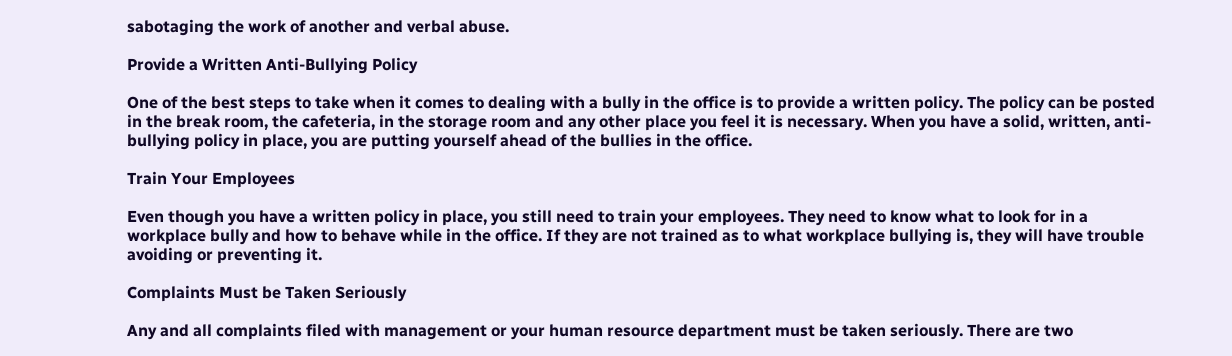sabotaging the work of another and verbal abuse.

Provide a Written Anti-Bullying Policy

One of the best steps to take when it comes to dealing with a bully in the office is to provide a written policy. The policy can be posted in the break room, the cafeteria, in the storage room and any other place you feel it is necessary. When you have a solid, written, anti-bullying policy in place, you are putting yourself ahead of the bullies in the office.

Train Your Employees

Even though you have a written policy in place, you still need to train your employees. They need to know what to look for in a workplace bully and how to behave while in the office. If they are not trained as to what workplace bullying is, they will have trouble avoiding or preventing it.

Complaints Must be Taken Seriously

Any and all complaints filed with management or your human resource department must be taken seriously. There are two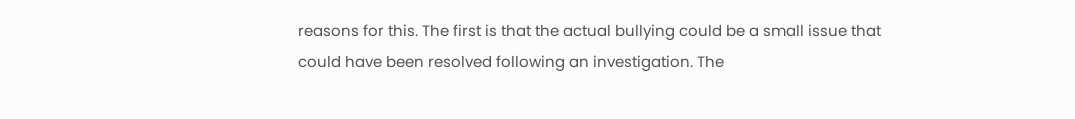reasons for this. The first is that the actual bullying could be a small issue that could have been resolved following an investigation. The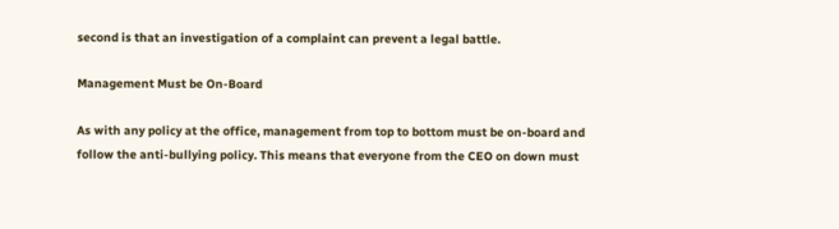second is that an investigation of a complaint can prevent a legal battle.

Management Must be On-Board

As with any policy at the office, management from top to bottom must be on-board and follow the anti-bullying policy. This means that everyone from the CEO on down must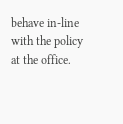behave in-line with the policy at the office.